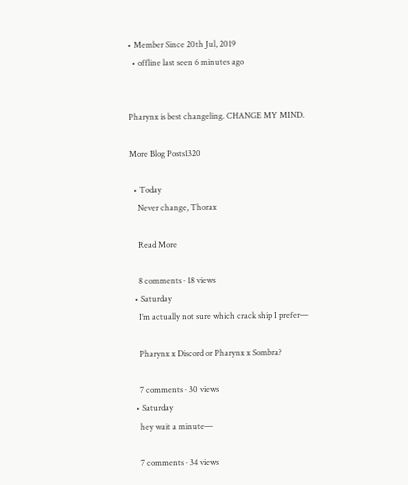• Member Since 20th Jul, 2019
  • offline last seen 6 minutes ago


Pharynx is best changeling. CHANGE MY MIND.

More Blog Posts1320

  • Today
    Never change, Thorax

    Read More

    8 comments · 18 views
  • Saturday
    I’m actually not sure which crack ship I prefer—

    Pharynx x Discord or Pharynx x Sombra?

    7 comments · 30 views
  • Saturday
    hey wait a minute—

    7 comments · 34 views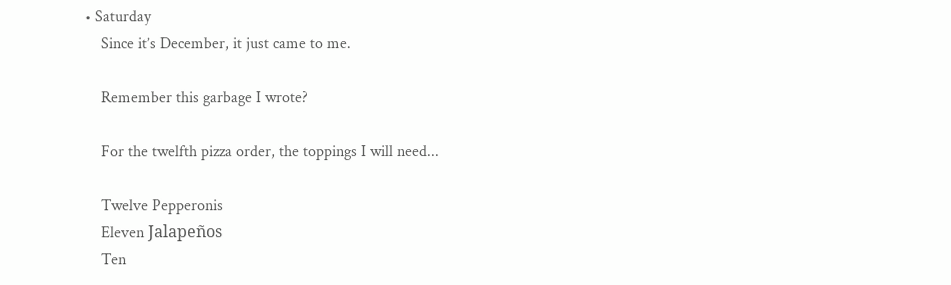• Saturday
    Since it’s December, it just came to me.

    Remember this garbage I wrote?

    For the twelfth pizza order, the toppings I will need...

    Twelve Pepperonis
    Eleven Jalapeños
    Ten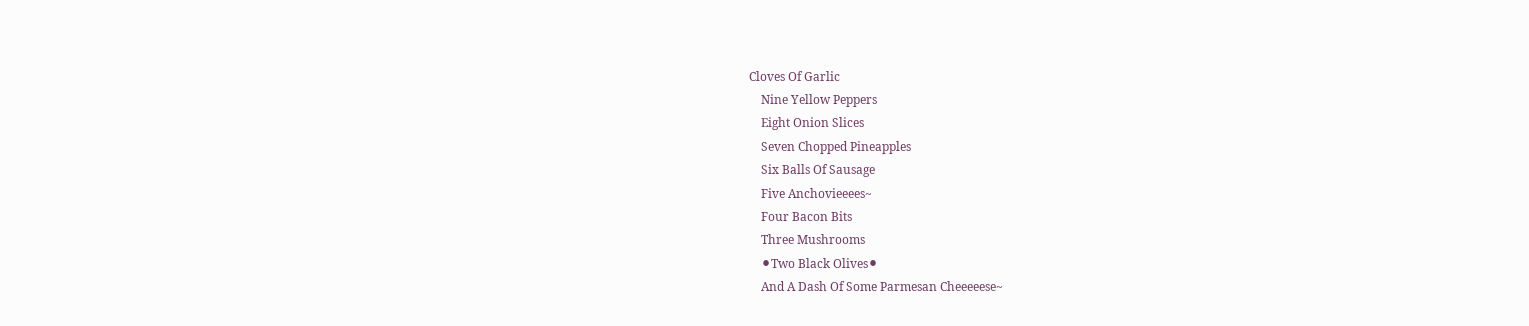Cloves Of Garlic
    Nine Yellow Peppers
    Eight Onion Slices
    Seven Chopped Pineapples
    Six Balls Of Sausage
    Five Anchovieeees~
    Four Bacon Bits
    Three Mushrooms
    ⚫Two Black Olives⚫
    And A Dash Of Some Parmesan Cheeeeese~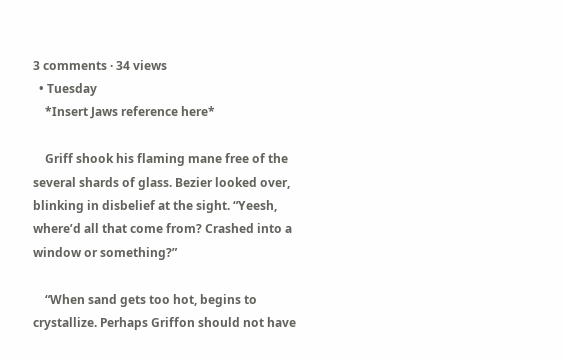3 comments · 34 views
  • Tuesday
    *Insert Jaws reference here*

    Griff shook his flaming mane free of the several shards of glass. Bezier looked over, blinking in disbelief at the sight. “Yeesh, where’d all that come from? Crashed into a window or something?”

    “When sand gets too hot, begins to crystallize. Perhaps Griffon should not have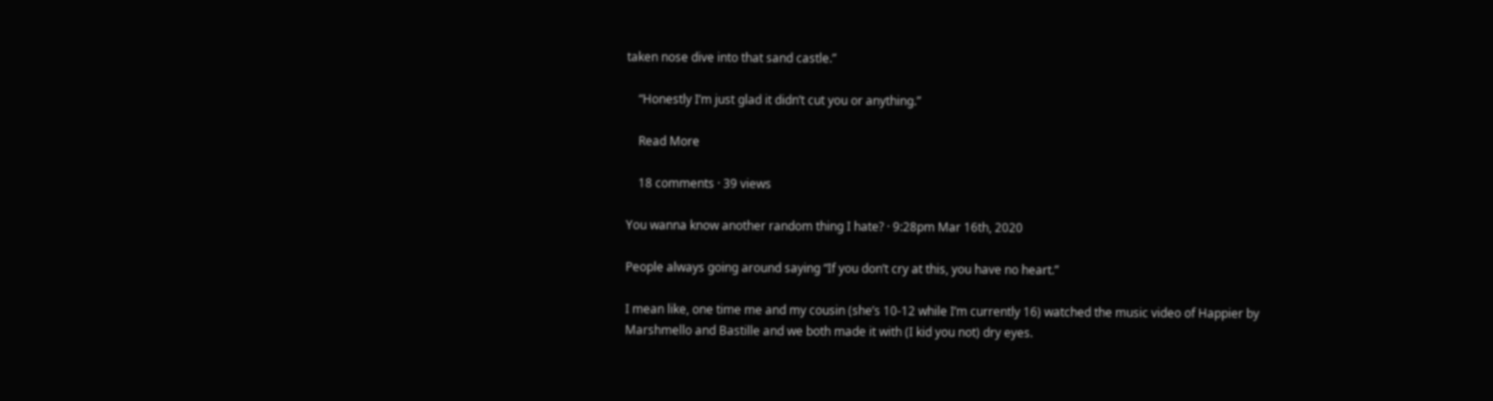taken nose dive into that sand castle.”

    “Honestly I’m just glad it didn’t cut you or anything.”

    Read More

    18 comments · 39 views

You wanna know another random thing I hate? · 9:28pm Mar 16th, 2020

People always going around saying “If you don’t cry at this, you have no heart.”

I mean like, one time me and my cousin (she’s 10-12 while I’m currently 16) watched the music video of Happier by Marshmello and Bastille and we both made it with (I kid you not) dry eyes.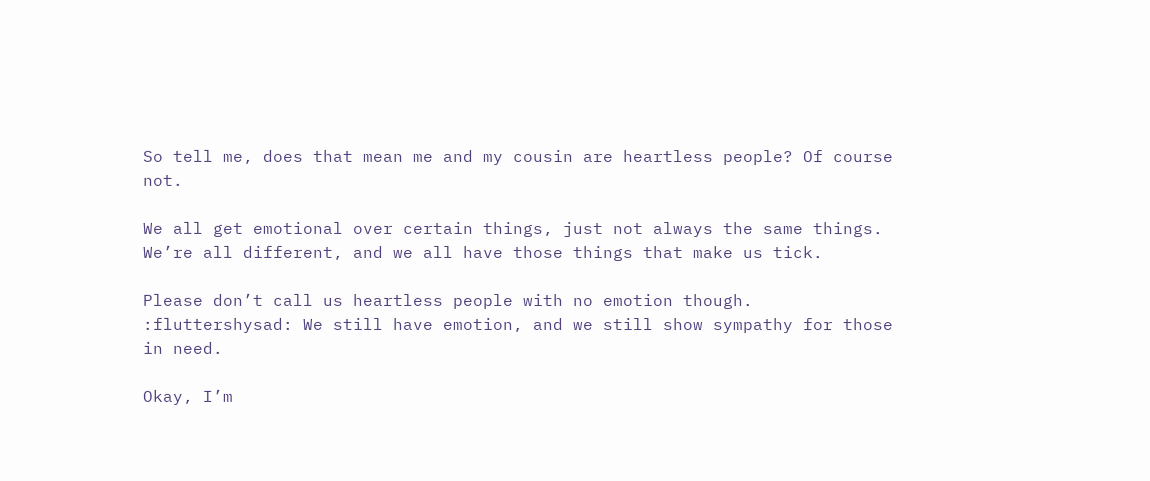So tell me, does that mean me and my cousin are heartless people? Of course not.

We all get emotional over certain things, just not always the same things. We’re all different, and we all have those things that make us tick.

Please don’t call us heartless people with no emotion though. :fluttershysad: We still have emotion, and we still show sympathy for those in need.

Okay, I’m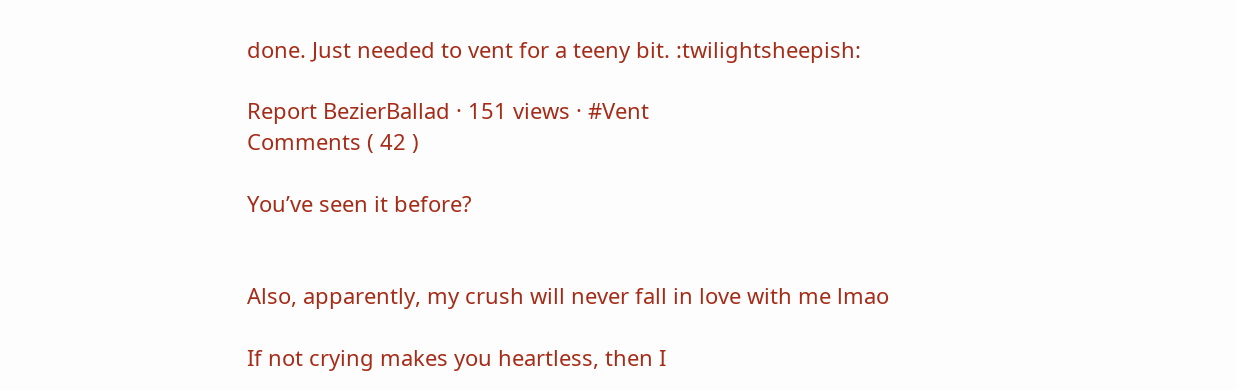done. Just needed to vent for a teeny bit. :twilightsheepish:

Report BezierBallad · 151 views · #Vent
Comments ( 42 )

You’ve seen it before?


Also, apparently, my crush will never fall in love with me lmao

If not crying makes you heartless, then I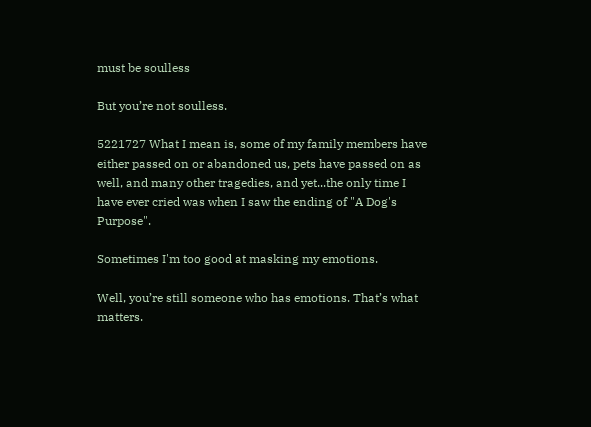must be soulless

But you’re not soulless.

5221727 What I mean is, some of my family members have either passed on or abandoned us, pets have passed on as well, and many other tragedies, and yet...the only time I have ever cried was when I saw the ending of "A Dog's Purpose".

Sometimes I'm too good at masking my emotions.

Well, you’re still someone who has emotions. That’s what matters.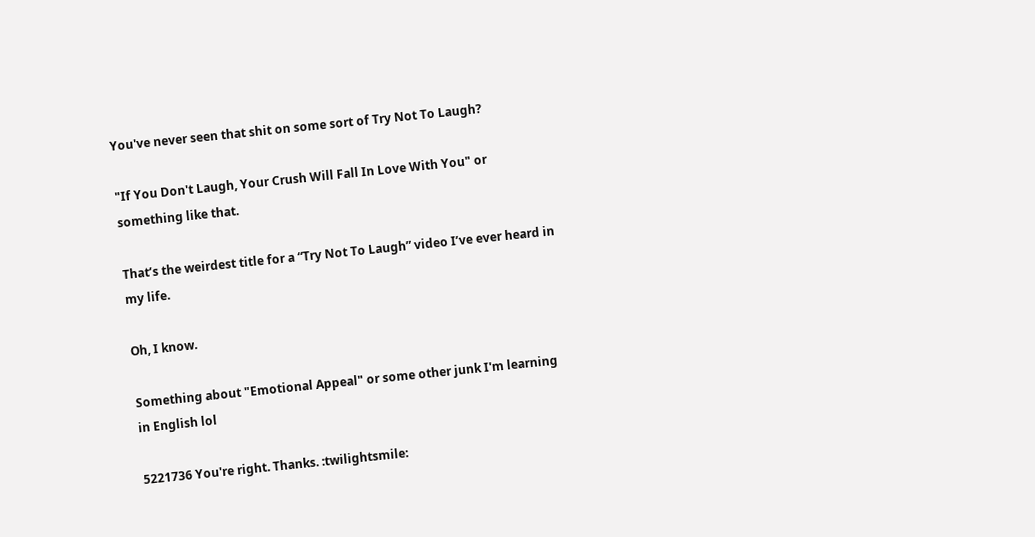You've never seen that shit on some sort of Try Not To Laugh?

"If You Don't Laugh, Your Crush Will Fall In Love With You" or something like that.

That’s the weirdest title for a “Try Not To Laugh” video I’ve ever heard in my life.

Oh, I know.

Something about "Emotional Appeal" or some other junk I'm learning in English lol

5221736 You're right. Thanks. :twilightsmile: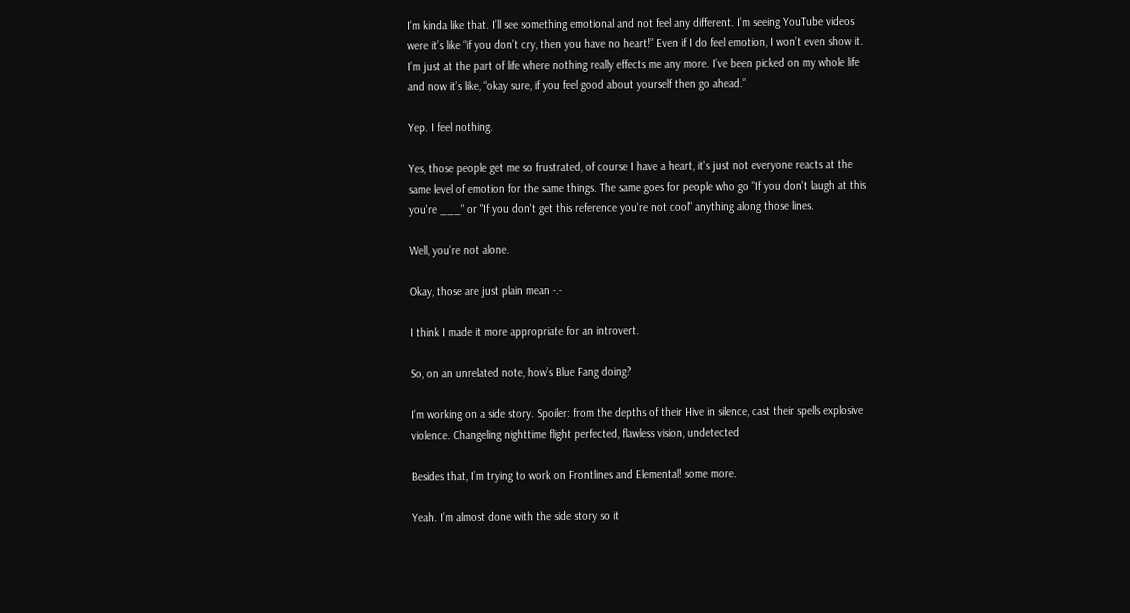I’m kinda like that. I’ll see something emotional and not feel any different. I’m seeing YouTube videos were it’s like “if you don’t cry, then you have no heart!” Even if I do feel emotion, I won’t even show it. I’m just at the part of life where nothing really effects me any more. I’ve been picked on my whole life and now it’s like, “okay sure, if you feel good about yourself then go ahead.”

Yep. I feel nothing.

Yes, those people get me so frustrated, of course I have a heart, it's just not everyone reacts at the same level of emotion for the same things. The same goes for people who go "If you don't laugh at this you're ___" or "If you don't get this reference you're not cool" anything along those lines.

Well, you’re not alone.

Okay, those are just plain mean -.-

I think I made it more appropriate for an introvert.

So, on an unrelated note, how’s Blue Fang doing?

I’m working on a side story. Spoiler: from the depths of their Hive in silence, cast their spells explosive violence. Changeling nighttime flight perfected, flawless vision, undetected

Besides that, I’m trying to work on Frontlines and Elemental! some more.

Yeah. I’m almost done with the side story so it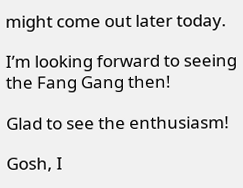might come out later today.

I’m looking forward to seeing the Fang Gang then!

Glad to see the enthusiasm!

Gosh, I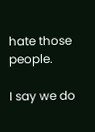hate those people.

I say we do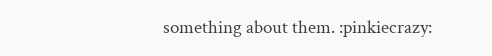something about them. :pinkiecrazy: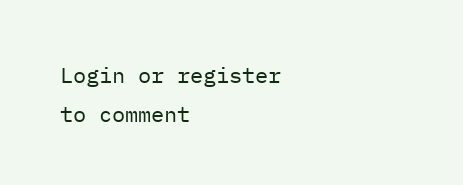Login or register to comment